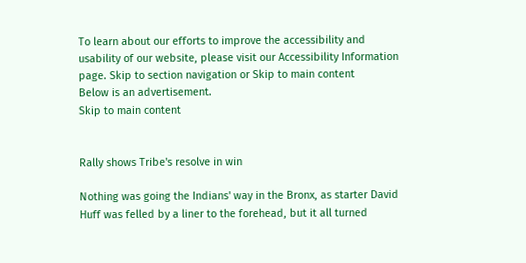To learn about our efforts to improve the accessibility and usability of our website, please visit our Accessibility Information page. Skip to section navigation or Skip to main content
Below is an advertisement.
Skip to main content


Rally shows Tribe's resolve in win

Nothing was going the Indians' way in the Bronx, as starter David Huff was felled by a liner to the forehead, but it all turned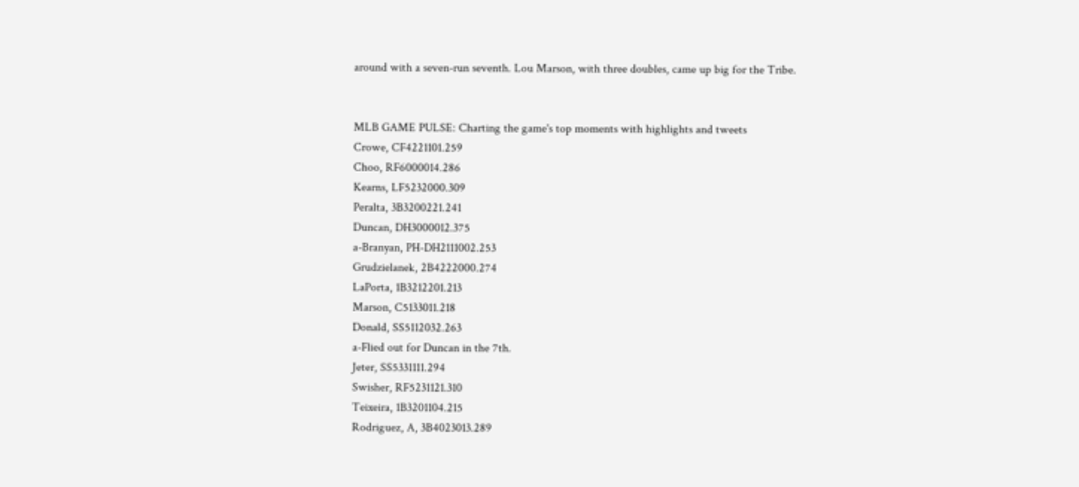around with a seven-run seventh. Lou Marson, with three doubles, came up big for the Tribe.


MLB GAME PULSE: Charting the game's top moments with highlights and tweets
Crowe, CF4221101.259
Choo, RF6000014.286
Kearns, LF5232000.309
Peralta, 3B3200221.241
Duncan, DH3000012.375
a-Branyan, PH-DH2111002.253
Grudzielanek, 2B4222000.274
LaPorta, 1B3212201.213
Marson, C5133011.218
Donald, SS5112032.263
a-Flied out for Duncan in the 7th.
Jeter, SS5331111.294
Swisher, RF5231121.310
Teixeira, 1B3201104.215
Rodriguez, A, 3B4023013.289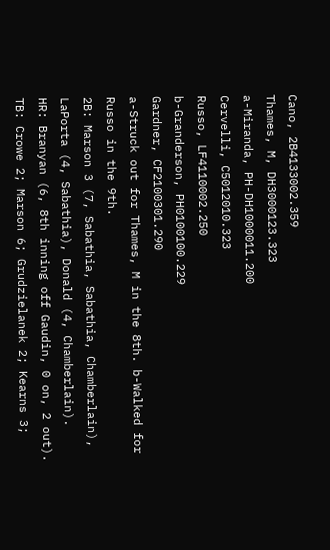Cano, 2B4133002.359
Thames, M, DH3000123.323
a-Miranda, PH-DH1000011.200
Cervelli, C5012010.323
Russo, LF4110002.250
b-Granderson, PH0100100.229
Gardner, CF2100301.290
a-Struck out for Thames, M in the 8th. b-Walked for Russo in the 9th.
2B: Marson 3 (7, Sabathia, Sabathia, Chamberlain), LaPorta (4, Sabathia), Donald (4, Chamberlain).
HR: Branyan (6, 8th inning off Gaudin, 0 on, 2 out).
TB: Crowe 2; Marson 6; Grudzielanek 2; Kearns 3;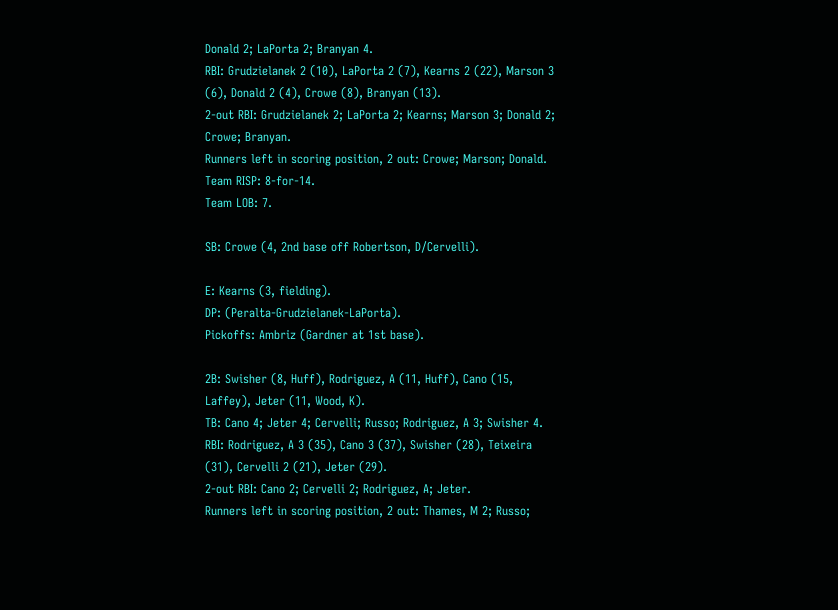Donald 2; LaPorta 2; Branyan 4.
RBI: Grudzielanek 2 (10), LaPorta 2 (7), Kearns 2 (22), Marson 3 (6), Donald 2 (4), Crowe (8), Branyan (13).
2-out RBI: Grudzielanek 2; LaPorta 2; Kearns; Marson 3; Donald 2; Crowe; Branyan.
Runners left in scoring position, 2 out: Crowe; Marson; Donald.
Team RISP: 8-for-14.
Team LOB: 7.

SB: Crowe (4, 2nd base off Robertson, D/Cervelli).

E: Kearns (3, fielding).
DP: (Peralta-Grudzielanek-LaPorta).
Pickoffs: Ambriz (Gardner at 1st base).

2B: Swisher (8, Huff), Rodriguez, A (11, Huff), Cano (15, Laffey), Jeter (11, Wood, K).
TB: Cano 4; Jeter 4; Cervelli; Russo; Rodriguez, A 3; Swisher 4.
RBI: Rodriguez, A 3 (35), Cano 3 (37), Swisher (28), Teixeira (31), Cervelli 2 (21), Jeter (29).
2-out RBI: Cano 2; Cervelli 2; Rodriguez, A; Jeter.
Runners left in scoring position, 2 out: Thames, M 2; Russo;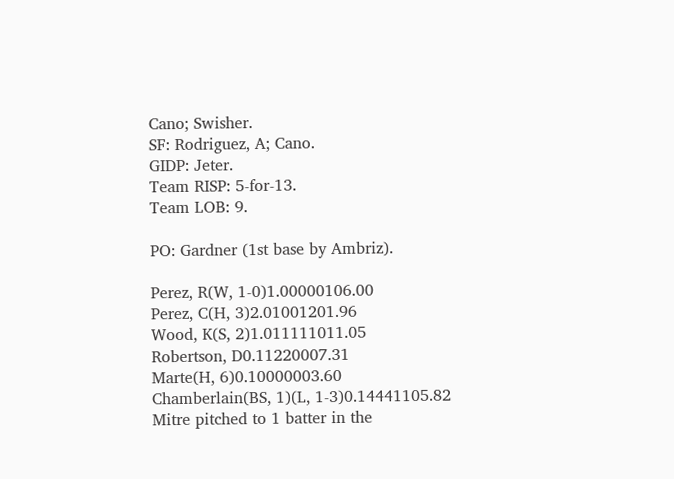Cano; Swisher.
SF: Rodriguez, A; Cano.
GIDP: Jeter.
Team RISP: 5-for-13.
Team LOB: 9.

PO: Gardner (1st base by Ambriz).

Perez, R(W, 1-0)1.00000106.00
Perez, C(H, 3)2.01001201.96
Wood, K(S, 2)1.011111011.05
Robertson, D0.11220007.31
Marte(H, 6)0.10000003.60
Chamberlain(BS, 1)(L, 1-3)0.14441105.82
Mitre pitched to 1 batter in the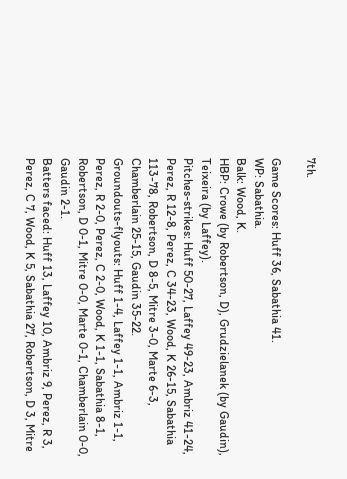7th.

Game Scores: Huff 36, Sabathia 41.
WP: Sabathia.
Balk: Wood, K.
HBP: Crowe (by Robertson, D), Grudzielanek (by Gaudin), Teixeira (by Laffey).
Pitches-strikes: Huff 50-27, Laffey 49-23, Ambriz 41-24, Perez, R 12-8, Perez, C 34-23, Wood, K 26-15, Sabathia 113-78, Robertson, D 8-5, Mitre 3-0, Marte 6-3, Chamberlain 25-15, Gaudin 35-22.
Groundouts-flyouts: Huff 1-4, Laffey 1-1, Ambriz 1-1, Perez, R 2-0, Perez, C 2-0, Wood, K 1-1, Sabathia 8-1, Robertson, D 0-1, Mitre 0-0, Marte 0-1, Chamberlain 0-0, Gaudin 2-1.
Batters faced: Huff 13, Laffey 10, Ambriz 9, Perez, R 3, Perez, C 7, Wood, K 5, Sabathia 27, Robertson, D 3, Mitre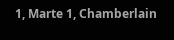1, Marte 1, Chamberlain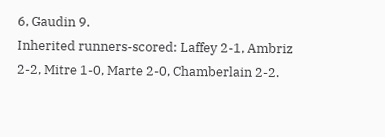6, Gaudin 9.
Inherited runners-scored: Laffey 2-1, Ambriz 2-2, Mitre 1-0, Marte 2-0, Chamberlain 2-2.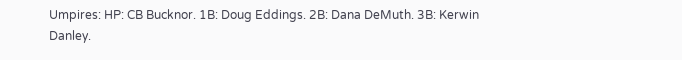Umpires: HP: CB Bucknor. 1B: Doug Eddings. 2B: Dana DeMuth. 3B: Kerwin Danley.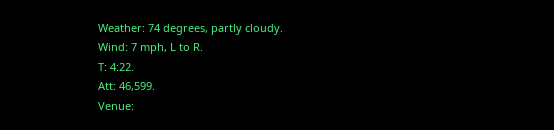Weather: 74 degrees, partly cloudy.
Wind: 7 mph, L to R.
T: 4:22.
Att: 46,599.
Venue: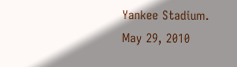Yankee Stadium.
May 29, 2010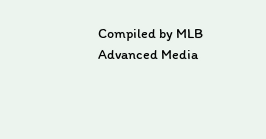Compiled by MLB Advanced Media